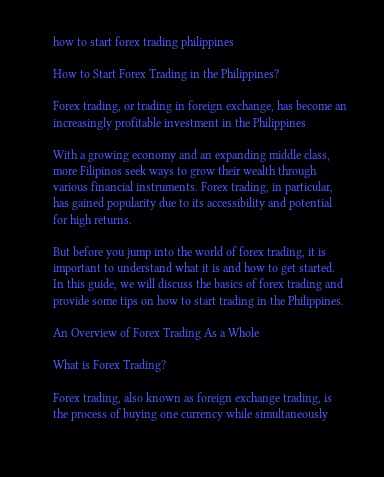how to start forex trading philippines

How to Start Forex Trading in the Philippines?

Forex trading, or trading in foreign exchange, has become an increasingly profitable investment in the Philippines

With a growing economy and an expanding middle class, more Filipinos seek ways to grow their wealth through various financial instruments. Forex trading, in particular, has gained popularity due to its accessibility and potential for high returns.

But before you jump into the world of forex trading, it is important to understand what it is and how to get started. In this guide, we will discuss the basics of forex trading and provide some tips on how to start trading in the Philippines.

An Overview of Forex Trading As a Whole

What is Forex Trading?

Forex trading, also known as foreign exchange trading, is the process of buying one currency while simultaneously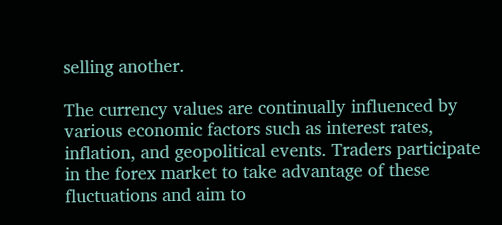selling another.

The currency values are continually influenced by various economic factors such as interest rates, inflation, and geopolitical events. Traders participate in the forex market to take advantage of these fluctuations and aim to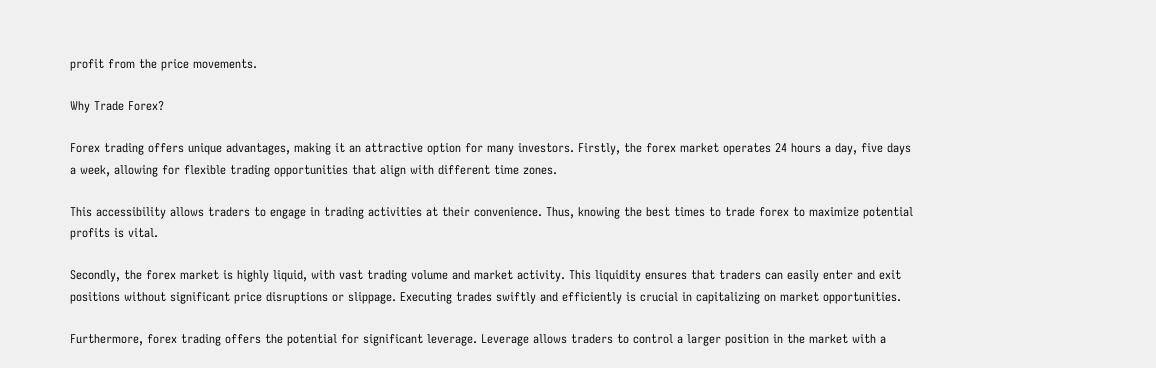profit from the price movements.

Why Trade Forex?

Forex trading offers unique advantages, making it an attractive option for many investors. Firstly, the forex market operates 24 hours a day, five days a week, allowing for flexible trading opportunities that align with different time zones.

This accessibility allows traders to engage in trading activities at their convenience. Thus, knowing the best times to trade forex to maximize potential profits is vital.

Secondly, the forex market is highly liquid, with vast trading volume and market activity. This liquidity ensures that traders can easily enter and exit positions without significant price disruptions or slippage. Executing trades swiftly and efficiently is crucial in capitalizing on market opportunities.

Furthermore, forex trading offers the potential for significant leverage. Leverage allows traders to control a larger position in the market with a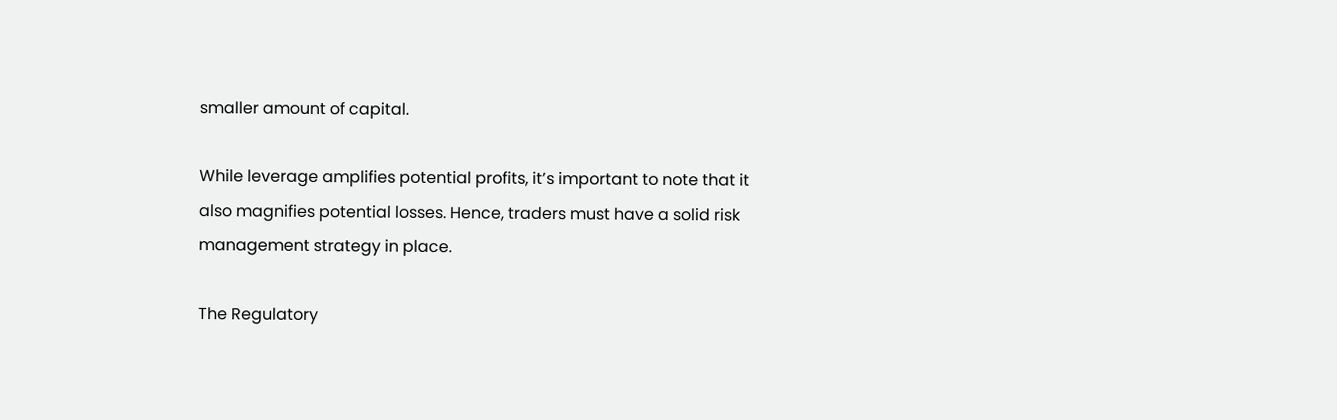smaller amount of capital.

While leverage amplifies potential profits, it’s important to note that it also magnifies potential losses. Hence, traders must have a solid risk management strategy in place.

The Regulatory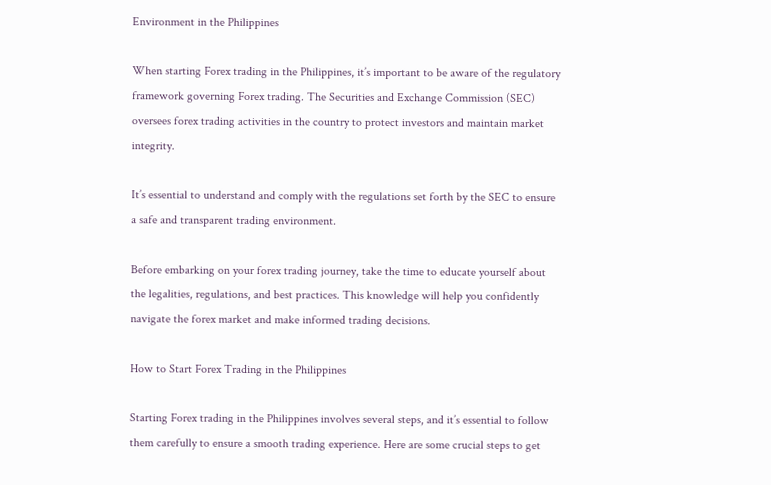Environment in the Philippines

When starting Forex trading in the Philippines, it’s important to be aware of the regulatory framework governing Forex trading. The Securities and Exchange Commission (SEC) oversees forex trading activities in the country to protect investors and maintain market integrity.

It’s essential to understand and comply with the regulations set forth by the SEC to ensure a safe and transparent trading environment.

Before embarking on your forex trading journey, take the time to educate yourself about the legalities, regulations, and best practices. This knowledge will help you confidently navigate the forex market and make informed trading decisions.

How to Start Forex Trading in the Philippines

Starting Forex trading in the Philippines involves several steps, and it’s essential to follow them carefully to ensure a smooth trading experience. Here are some crucial steps to get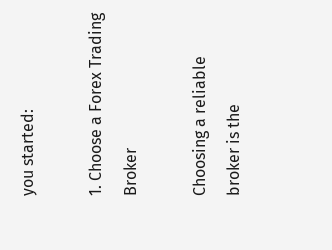you started:

1. Choose a Forex Trading Broker

Choosing a reliable broker is the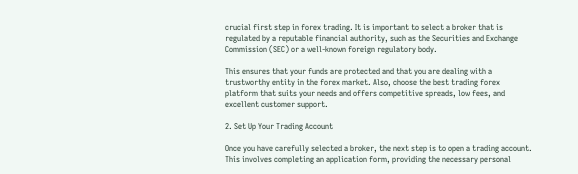crucial first step in forex trading. It is important to select a broker that is regulated by a reputable financial authority, such as the Securities and Exchange Commission (SEC) or a well-known foreign regulatory body.

This ensures that your funds are protected and that you are dealing with a trustworthy entity in the forex market. Also, choose the best trading forex platform that suits your needs and offers competitive spreads, low fees, and excellent customer support.

2. Set Up Your Trading Account

Once you have carefully selected a broker, the next step is to open a trading account. This involves completing an application form, providing the necessary personal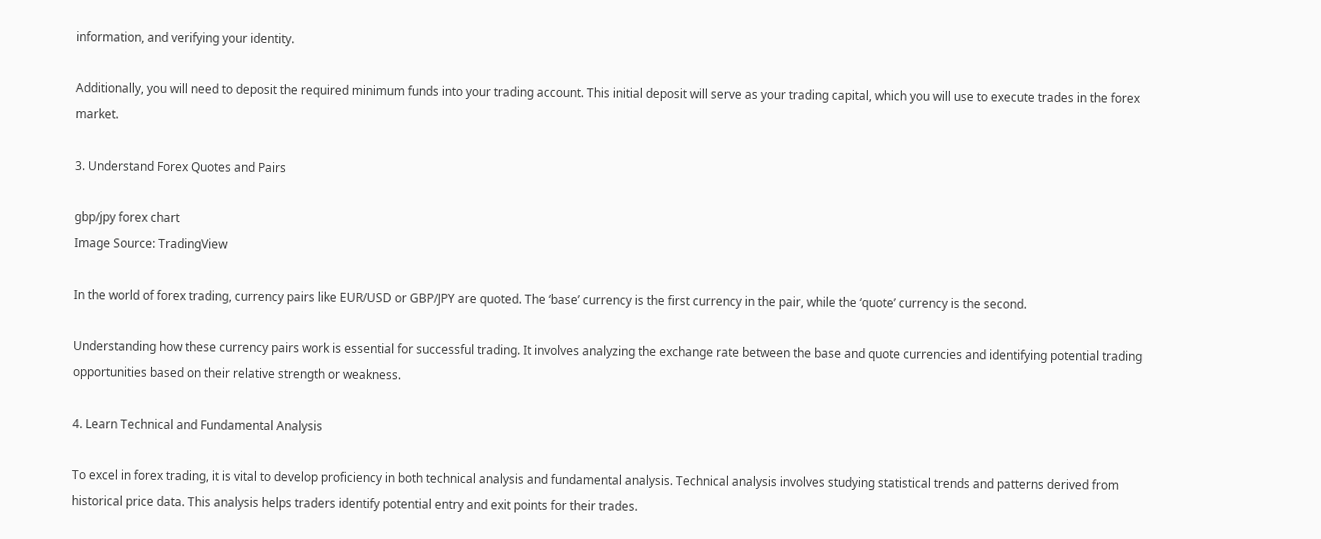information, and verifying your identity.

Additionally, you will need to deposit the required minimum funds into your trading account. This initial deposit will serve as your trading capital, which you will use to execute trades in the forex market.

3. Understand Forex Quotes and Pairs

gbp/jpy forex chart
Image Source: TradingView

In the world of forex trading, currency pairs like EUR/USD or GBP/JPY are quoted. The ‘base’ currency is the first currency in the pair, while the ‘quote’ currency is the second.

Understanding how these currency pairs work is essential for successful trading. It involves analyzing the exchange rate between the base and quote currencies and identifying potential trading opportunities based on their relative strength or weakness.

4. Learn Technical and Fundamental Analysis

To excel in forex trading, it is vital to develop proficiency in both technical analysis and fundamental analysis. Technical analysis involves studying statistical trends and patterns derived from historical price data. This analysis helps traders identify potential entry and exit points for their trades.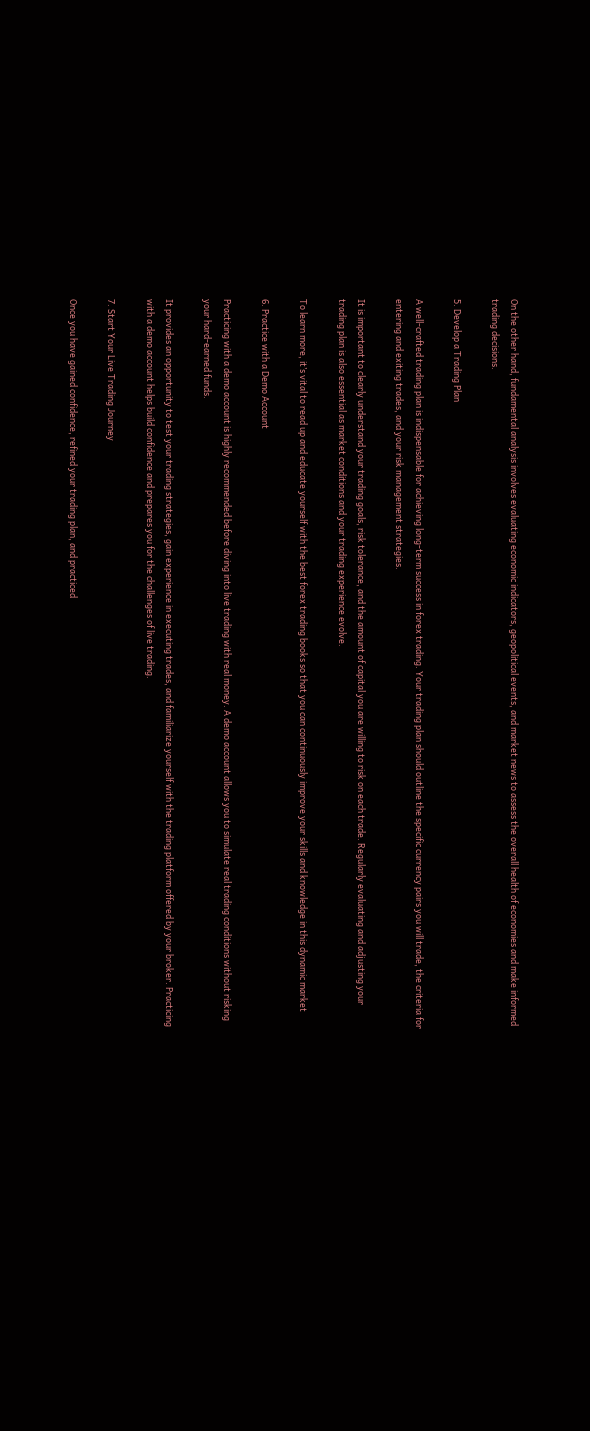On the other hand, fundamental analysis involves evaluating economic indicators, geopolitical events, and market news to assess the overall health of economies and make informed trading decisions.

5. Develop a Trading Plan

A well-crafted trading plan is indispensable for achieving long-term success in forex trading. Your trading plan should outline the specific currency pairs you will trade, the criteria for entering and exiting trades, and your risk management strategies.

It is important to clearly understand your trading goals, risk tolerance, and the amount of capital you are willing to risk on each trade. Regularly evaluating and adjusting your trading plan is also essential as market conditions and your trading experience evolve.

To learn more, it’s vital to read up and educate yourself with the best forex trading books so that you can continuously improve your skills and knowledge in this dynamic market

6. Practice with a Demo Account

Practicing with a demo account is highly recommended before diving into live trading with real money. A demo account allows you to simulate real trading conditions without risking your hard-earned funds.

It provides an opportunity to test your trading strategies, gain experience in executing trades, and familiarize yourself with the trading platform offered by your broker. Practicing with a demo account helps build confidence and prepares you for the challenges of live trading.

7. Start Your Live Trading Journey

Once you have gained confidence, refined your trading plan, and practiced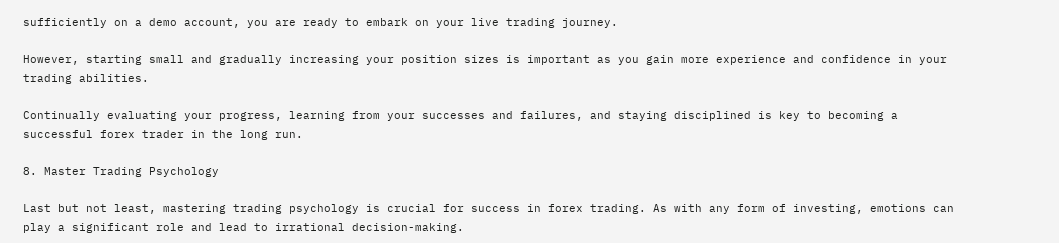sufficiently on a demo account, you are ready to embark on your live trading journey.

However, starting small and gradually increasing your position sizes is important as you gain more experience and confidence in your trading abilities.

Continually evaluating your progress, learning from your successes and failures, and staying disciplined is key to becoming a successful forex trader in the long run.

8. Master Trading Psychology

Last but not least, mastering trading psychology is crucial for success in forex trading. As with any form of investing, emotions can play a significant role and lead to irrational decision-making.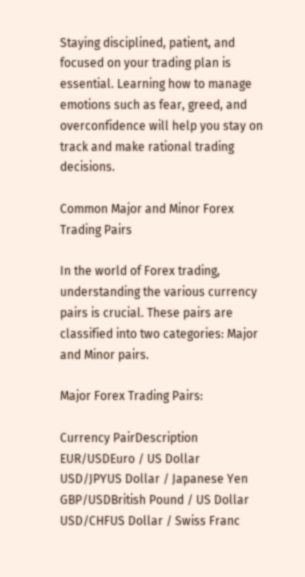Staying disciplined, patient, and focused on your trading plan is essential. Learning how to manage emotions such as fear, greed, and overconfidence will help you stay on track and make rational trading decisions.

Common Major and Minor Forex Trading Pairs

In the world of Forex trading, understanding the various currency pairs is crucial. These pairs are classified into two categories: Major and Minor pairs.

Major Forex Trading Pairs:

Currency PairDescription
EUR/USDEuro / US Dollar
USD/JPYUS Dollar / Japanese Yen
GBP/USDBritish Pound / US Dollar
USD/CHFUS Dollar / Swiss Franc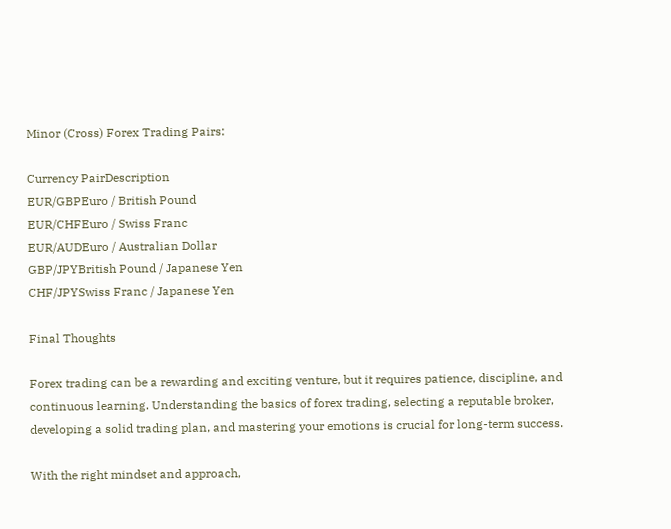Minor (Cross) Forex Trading Pairs:

Currency PairDescription
EUR/GBPEuro / British Pound
EUR/CHFEuro / Swiss Franc
EUR/AUDEuro / Australian Dollar
GBP/JPYBritish Pound / Japanese Yen
CHF/JPYSwiss Franc / Japanese Yen

Final Thoughts

Forex trading can be a rewarding and exciting venture, but it requires patience, discipline, and continuous learning. Understanding the basics of forex trading, selecting a reputable broker, developing a solid trading plan, and mastering your emotions is crucial for long-term success.

With the right mindset and approach,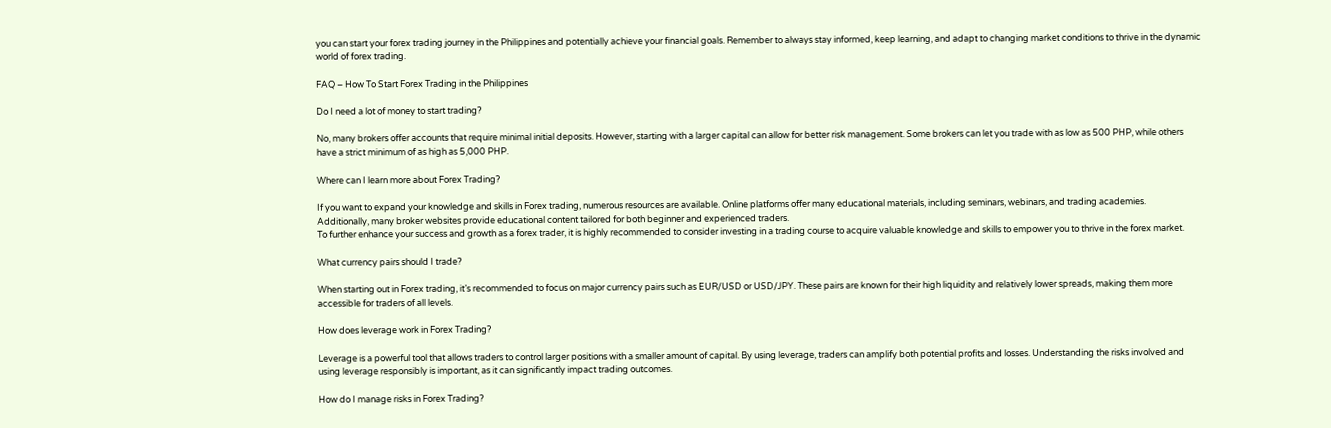you can start your forex trading journey in the Philippines and potentially achieve your financial goals. Remember to always stay informed, keep learning, and adapt to changing market conditions to thrive in the dynamic world of forex trading.

FAQ – How To Start Forex Trading in the Philippines

Do I need a lot of money to start trading?

No, many brokers offer accounts that require minimal initial deposits. However, starting with a larger capital can allow for better risk management. Some brokers can let you trade with as low as 500 PHP, while others have a strict minimum of as high as 5,000 PHP.

Where can I learn more about Forex Trading?

If you want to expand your knowledge and skills in Forex trading, numerous resources are available. Online platforms offer many educational materials, including seminars, webinars, and trading academies.
Additionally, many broker websites provide educational content tailored for both beginner and experienced traders.
To further enhance your success and growth as a forex trader, it is highly recommended to consider investing in a trading course to acquire valuable knowledge and skills to empower you to thrive in the forex market.

What currency pairs should I trade?

When starting out in Forex trading, it’s recommended to focus on major currency pairs such as EUR/USD or USD/JPY. These pairs are known for their high liquidity and relatively lower spreads, making them more accessible for traders of all levels.

How does leverage work in Forex Trading?

Leverage is a powerful tool that allows traders to control larger positions with a smaller amount of capital. By using leverage, traders can amplify both potential profits and losses. Understanding the risks involved and using leverage responsibly is important, as it can significantly impact trading outcomes.

How do I manage risks in Forex Trading?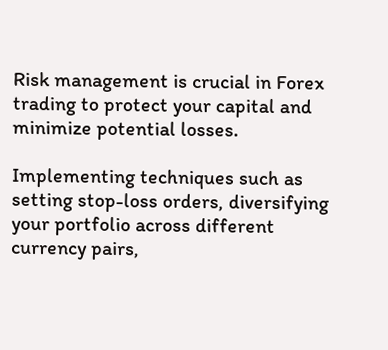Risk management is crucial in Forex trading to protect your capital and minimize potential losses.

Implementing techniques such as setting stop-loss orders, diversifying your portfolio across different currency pairs,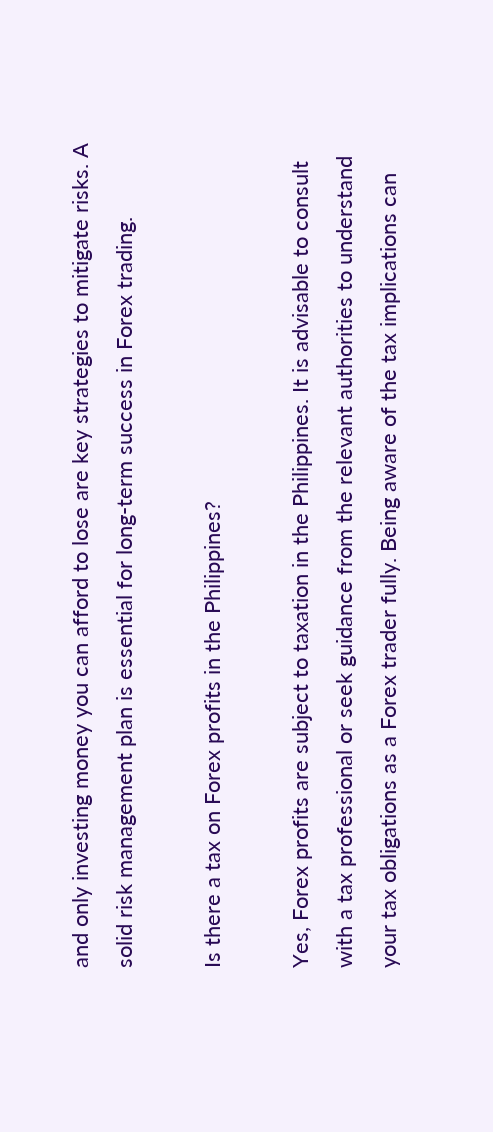and only investing money you can afford to lose are key strategies to mitigate risks. A solid risk management plan is essential for long-term success in Forex trading.

Is there a tax on Forex profits in the Philippines?

Yes, Forex profits are subject to taxation in the Philippines. It is advisable to consult with a tax professional or seek guidance from the relevant authorities to understand your tax obligations as a Forex trader fully. Being aware of the tax implications can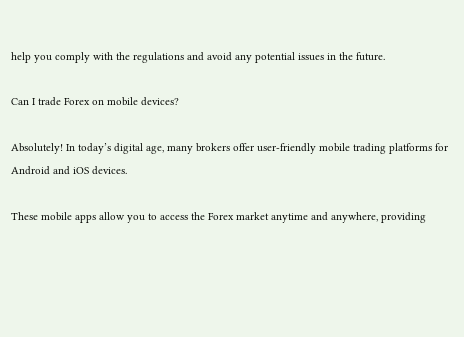help you comply with the regulations and avoid any potential issues in the future.

Can I trade Forex on mobile devices?

Absolutely! In today’s digital age, many brokers offer user-friendly mobile trading platforms for Android and iOS devices.

These mobile apps allow you to access the Forex market anytime and anywhere, providing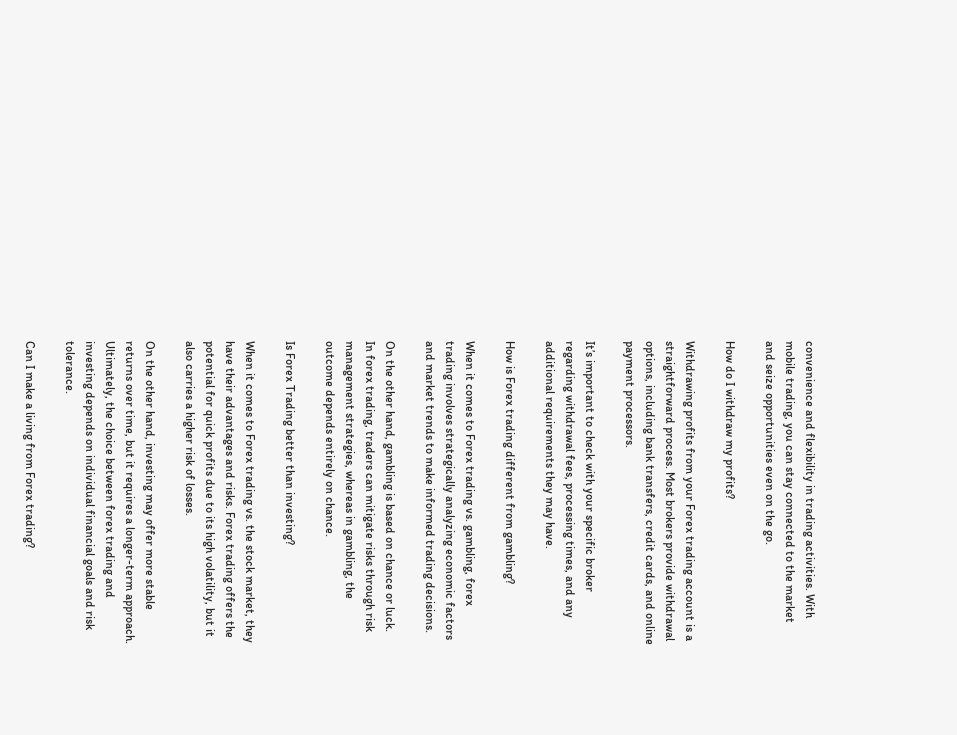convenience and flexibility in trading activities. With mobile trading, you can stay connected to the market and seize opportunities even on the go.

How do I withdraw my profits?

Withdrawing profits from your Forex trading account is a straightforward process. Most brokers provide withdrawal options, including bank transfers, credit cards, and online payment processors.

It’s important to check with your specific broker regarding withdrawal fees, processing times, and any additional requirements they may have.

How is Forex trading different from gambling?

When it comes to Forex trading vs. gambling, forex trading involves strategically analyzing economic factors and market trends to make informed trading decisions.

On the other hand, gambling is based on chance or luck. In forex trading, traders can mitigate risks through risk management strategies, whereas in gambling, the outcome depends entirely on chance.

Is Forex Trading better than investing?

When it comes to Forex trading vs. the stock market, they have their advantages and risks. Forex trading offers the potential for quick profits due to its high volatility, but it also carries a higher risk of losses.

On the other hand, investing may offer more stable returns over time, but it requires a longer-term approach. Ultimately, the choice between forex trading and investing depends on individual financial goals and risk tolerance.

Can I make a living from Forex trading?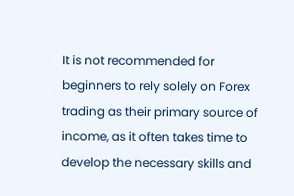It is not recommended for beginners to rely solely on Forex trading as their primary source of income, as it often takes time to develop the necessary skills and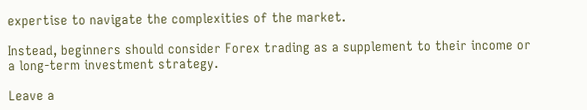expertise to navigate the complexities of the market.

Instead, beginners should consider Forex trading as a supplement to their income or a long-term investment strategy.

Leave a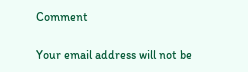Comment

Your email address will not be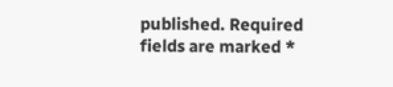published. Required fields are marked *